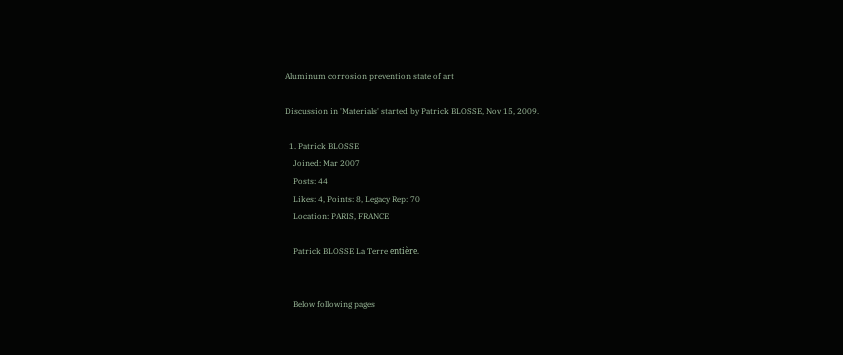Aluminum corrosion prevention state of art

Discussion in 'Materials' started by Patrick BLOSSE, Nov 15, 2009.

  1. Patrick BLOSSE
    Joined: Mar 2007
    Posts: 44
    Likes: 4, Points: 8, Legacy Rep: 70
    Location: PARIS, FRANCE

    Patrick BLOSSE La Terre entière.


    Below following pages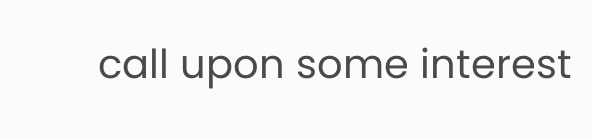call upon some interest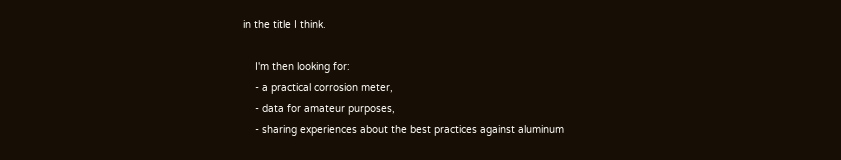in the title I think.

    I'm then looking for:
    - a practical corrosion meter,
    - data for amateur purposes,
    - sharing experiences about the best practices against aluminum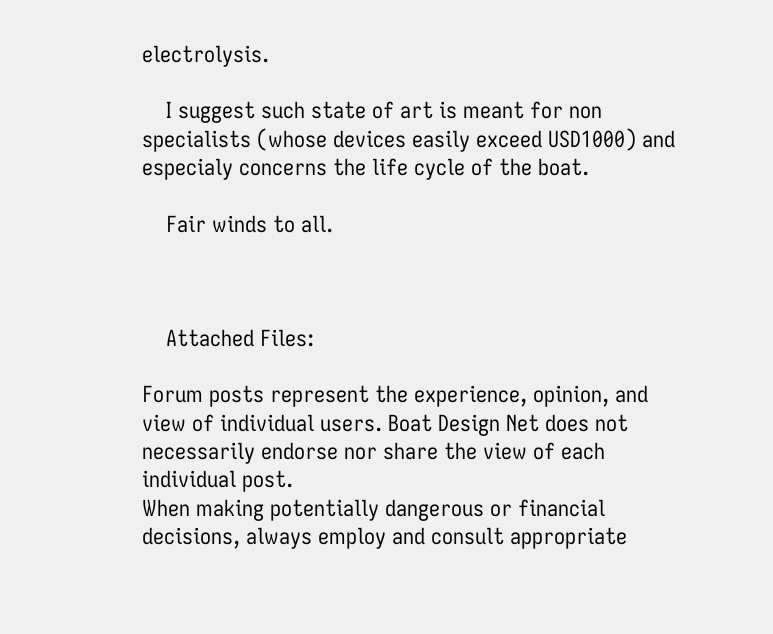electrolysis.

    I suggest such state of art is meant for non specialists (whose devices easily exceed USD1000) and especialy concerns the life cycle of the boat.

    Fair winds to all.



    Attached Files:

Forum posts represent the experience, opinion, and view of individual users. Boat Design Net does not necessarily endorse nor share the view of each individual post.
When making potentially dangerous or financial decisions, always employ and consult appropriate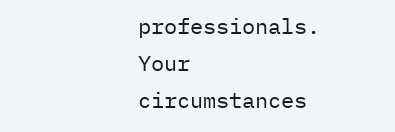professionals. Your circumstances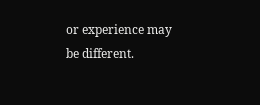or experience may be different.